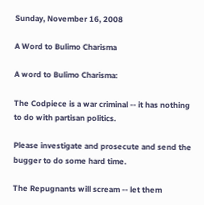Sunday, November 16, 2008

A Word to Bulimo Charisma

A word to Bulimo Charisma:

The Codpiece is a war criminal -- it has nothing to do with partisan politics.

Please investigate and prosecute and send the bugger to do some hard time.

The Repugnants will scream -- let them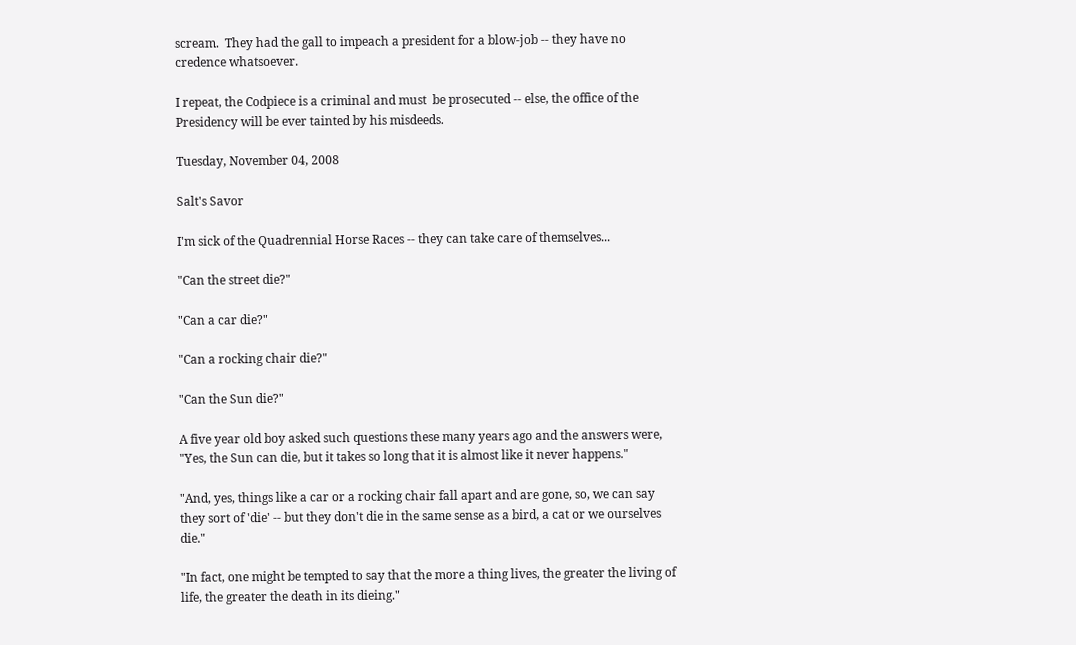scream.  They had the gall to impeach a president for a blow-job -- they have no credence whatsoever.

I repeat, the Codpiece is a criminal and must  be prosecuted -- else, the office of the Presidency will be ever tainted by his misdeeds.

Tuesday, November 04, 2008

Salt's Savor

I'm sick of the Quadrennial Horse Races -- they can take care of themselves...

"Can the street die?"

"Can a car die?"

"Can a rocking chair die?"

"Can the Sun die?"

A five year old boy asked such questions these many years ago and the answers were, "Yes, the Sun can die, but it takes so long that it is almost like it never happens."

"And, yes, things like a car or a rocking chair fall apart and are gone, so, we can say they sort of 'die' -- but they don't die in the same sense as a bird, a cat or we ourselves die."

"In fact, one might be tempted to say that the more a thing lives, the greater the living of life, the greater the death in its dieing."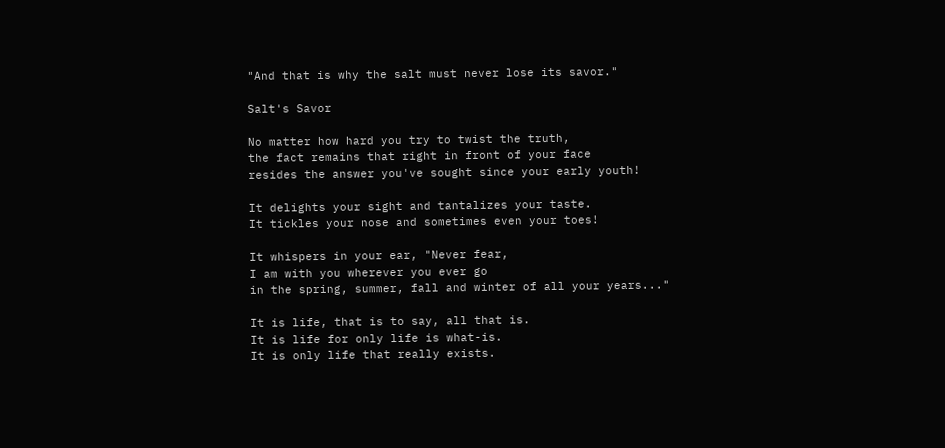"And that is why the salt must never lose its savor."

Salt's Savor

No matter how hard you try to twist the truth,
the fact remains that right in front of your face
resides the answer you've sought since your early youth!

It delights your sight and tantalizes your taste.
It tickles your nose and sometimes even your toes!

It whispers in your ear, "Never fear,
I am with you wherever you ever go
in the spring, summer, fall and winter of all your years..."

It is life, that is to say, all that is.
It is life for only life is what-is.
It is only life that really exists.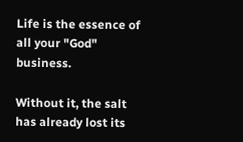Life is the essence of all your "God" business.

Without it, the salt has already lost its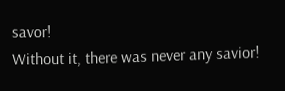savor!
Without it, there was never any savior!